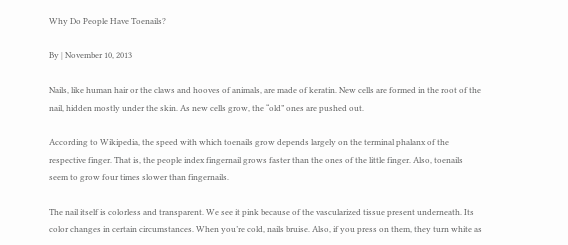Why Do People Have Toenails?

By | November 10, 2013

Nails, like human hair or the claws and hooves of animals, are made of keratin. New cells are formed in the root of the nail, hidden mostly under the skin. As new cells grow, the “old” ones are pushed out.

According to Wikipedia, the speed with which toenails grow depends largely on the terminal phalanx of the respective finger. That is, the people index fingernail grows faster than the ones of the little finger. Also, toenails seem to grow four times slower than fingernails.

The nail itself is colorless and transparent. We see it pink because of the vascularized tissue present underneath. Its color changes in certain circumstances. When you’re cold, nails bruise. Also, if you press on them, they turn white as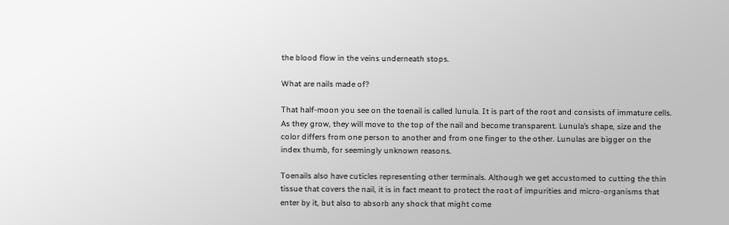the blood flow in the veins underneath stops.

What are nails made of?

That half-moon you see on the toenail is called lunula. It is part of the root and consists of immature cells. As they grow, they will move to the top of the nail and become transparent. Lunula’s shape, size and the color differs from one person to another and from one finger to the other. Lunulas are bigger on the index thumb, for seemingly unknown reasons.

Toenails also have cuticles representing other terminals. Although we get accustomed to cutting the thin tissue that covers the nail, it is in fact meant to protect the root of impurities and micro-organisms that enter by it, but also to absorb any shock that might come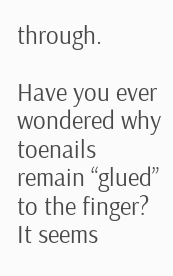through.

Have you ever wondered why toenails remain “glued” to the finger? It seems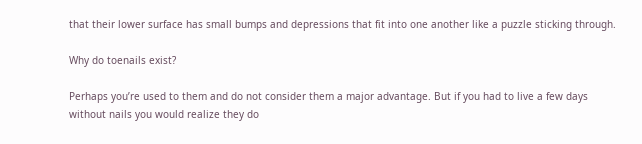that their lower surface has small bumps and depressions that fit into one another like a puzzle sticking through.

Why do toenails exist?

Perhaps you’re used to them and do not consider them a major advantage. But if you had to live a few days without nails you would realize they do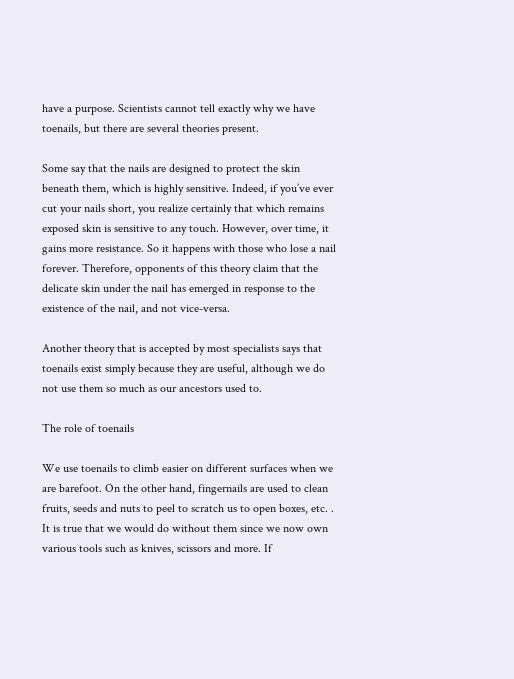have a purpose. Scientists cannot tell exactly why we have toenails, but there are several theories present.

Some say that the nails are designed to protect the skin beneath them, which is highly sensitive. Indeed, if you’ve ever cut your nails short, you realize certainly that which remains exposed skin is sensitive to any touch. However, over time, it gains more resistance. So it happens with those who lose a nail forever. Therefore, opponents of this theory claim that the delicate skin under the nail has emerged in response to the existence of the nail, and not vice-versa.

Another theory that is accepted by most specialists says that toenails exist simply because they are useful, although we do not use them so much as our ancestors used to.

The role of toenails

We use toenails to climb easier on different surfaces when we are barefoot. On the other hand, fingernails are used to clean fruits, seeds and nuts to peel to scratch us to open boxes, etc. . It is true that we would do without them since we now own various tools such as knives, scissors and more. If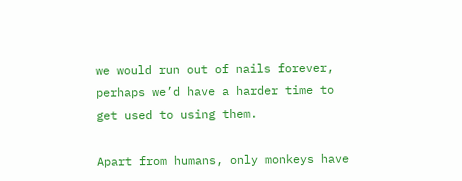we would run out of nails forever, perhaps we’d have a harder time to get used to using them.

Apart from humans, only monkeys have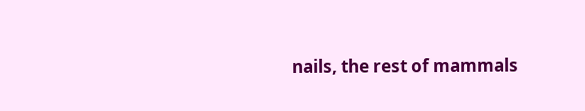nails, the rest of mammals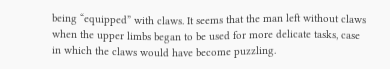being “equipped” with claws. It seems that the man left without claws when the upper limbs began to be used for more delicate tasks, case in which the claws would have become puzzling.